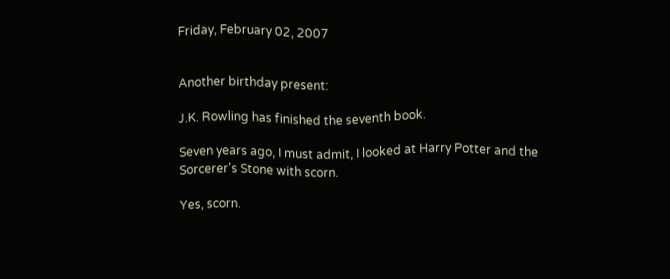Friday, February 02, 2007


Another birthday present:

J.K. Rowling has finished the seventh book.

Seven years ago, I must admit, I looked at Harry Potter and the Sorcerer's Stone with scorn.

Yes, scorn.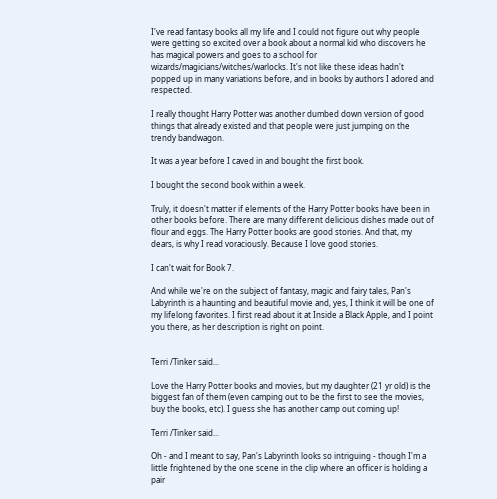I've read fantasy books all my life and I could not figure out why people were getting so excited over a book about a normal kid who discovers he has magical powers and goes to a school for wizards/magicians/witches/warlocks. It's not like these ideas hadn't popped up in many variations before, and in books by authors I adored and respected.

I really thought Harry Potter was another dumbed down version of good things that already existed and that people were just jumping on the trendy bandwagon.

It was a year before I caved in and bought the first book.

I bought the second book within a week.

Truly, it doesn't matter if elements of the Harry Potter books have been in other books before. There are many different delicious dishes made out of flour and eggs. The Harry Potter books are good stories. And that, my dears, is why I read voraciously. Because I love good stories.

I can't wait for Book 7.

And while we're on the subject of fantasy, magic and fairy tales, Pan's Labyrinth is a haunting and beautiful movie and, yes, I think it will be one of my lifelong favorites. I first read about it at Inside a Black Apple, and I point you there, as her description is right on point.


Terri /Tinker said...

Love the Harry Potter books and movies, but my daughter (21 yr old) is the biggest fan of them (even camping out to be the first to see the movies, buy the books, etc). I guess she has another camp out coming up!

Terri /Tinker said...

Oh - and I meant to say, Pan's Labyrinth looks so intriguing - though I'm a little frightened by the one scene in the clip where an officer is holding a pair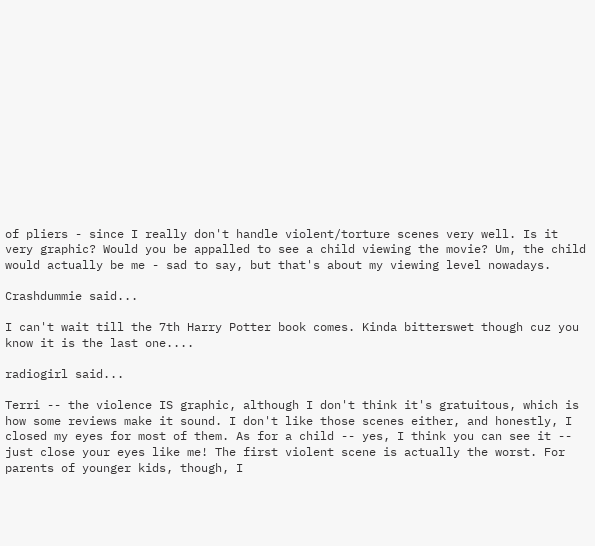of pliers - since I really don't handle violent/torture scenes very well. Is it very graphic? Would you be appalled to see a child viewing the movie? Um, the child would actually be me - sad to say, but that's about my viewing level nowadays.

Crashdummie said...

I can't wait till the 7th Harry Potter book comes. Kinda bitterswet though cuz you know it is the last one....

radiogirl said...

Terri -- the violence IS graphic, although I don't think it's gratuitous, which is how some reviews make it sound. I don't like those scenes either, and honestly, I closed my eyes for most of them. As for a child -- yes, I think you can see it -- just close your eyes like me! The first violent scene is actually the worst. For parents of younger kids, though, I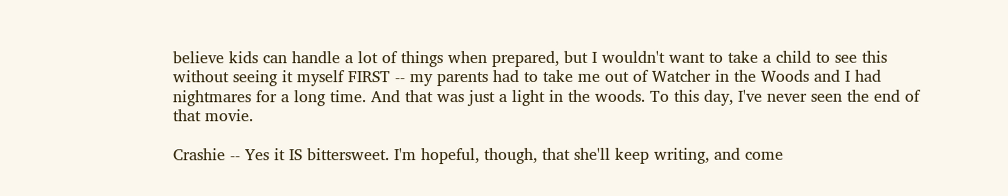believe kids can handle a lot of things when prepared, but I wouldn't want to take a child to see this without seeing it myself FIRST -- my parents had to take me out of Watcher in the Woods and I had nightmares for a long time. And that was just a light in the woods. To this day, I've never seen the end of that movie.

Crashie -- Yes it IS bittersweet. I'm hopeful, though, that she'll keep writing, and come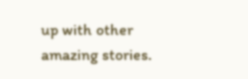up with other amazing stories.